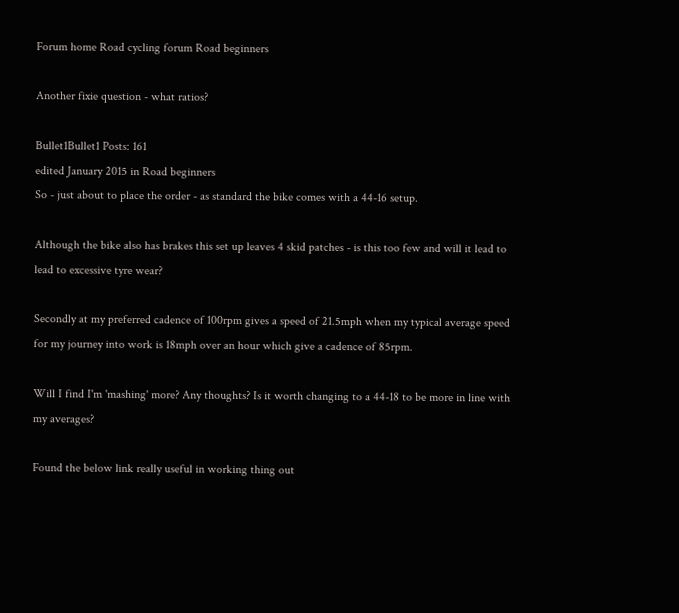Forum home Road cycling forum Road beginners

Another fixie question - what ratios?

Bullet1Bullet1 Posts: 161
edited January 2015 in Road beginners
So - just about to place the order - as standard the bike comes with a 44-16 setup.

Although the bike also has brakes this set up leaves 4 skid patches - is this too few and will it lead to lead to excessive tyre wear?

Secondly at my preferred cadence of 100rpm gives a speed of 21.5mph when my typical average speed for my journey into work is 18mph over an hour which give a cadence of 85rpm.

Will I find I'm 'mashing' more? Any thoughts? Is it worth changing to a 44-18 to be more in line with my averages?

Found the below link really useful in working thing out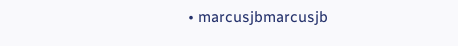• marcusjbmarcusjb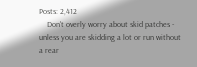Posts: 2,412
    Don't overly worry about skid patches - unless you are skidding a lot or run without a rear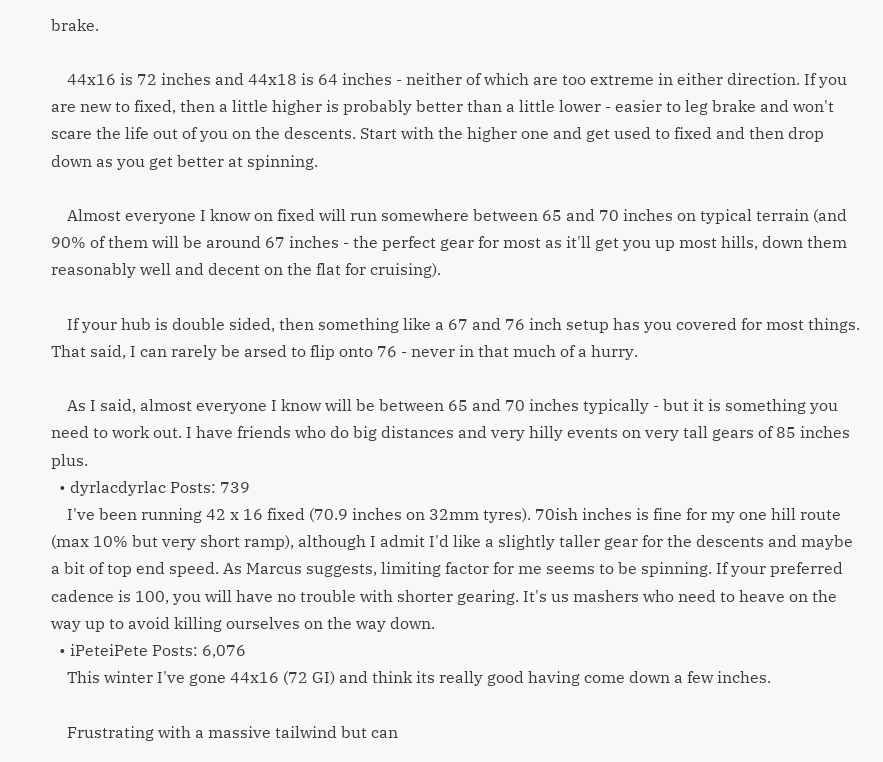brake.

    44x16 is 72 inches and 44x18 is 64 inches - neither of which are too extreme in either direction. If you are new to fixed, then a little higher is probably better than a little lower - easier to leg brake and won't scare the life out of you on the descents. Start with the higher one and get used to fixed and then drop down as you get better at spinning.

    Almost everyone I know on fixed will run somewhere between 65 and 70 inches on typical terrain (and 90% of them will be around 67 inches - the perfect gear for most as it'll get you up most hills, down them reasonably well and decent on the flat for cruising).

    If your hub is double sided, then something like a 67 and 76 inch setup has you covered for most things. That said, I can rarely be arsed to flip onto 76 - never in that much of a hurry.

    As I said, almost everyone I know will be between 65 and 70 inches typically - but it is something you need to work out. I have friends who do big distances and very hilly events on very tall gears of 85 inches plus.
  • dyrlacdyrlac Posts: 739
    I've been running 42 x 16 fixed (70.9 inches on 32mm tyres). 70ish inches is fine for my one hill route (max 10% but very short ramp), although I admit I'd like a slightly taller gear for the descents and maybe a bit of top end speed. As Marcus suggests, limiting factor for me seems to be spinning. If your preferred cadence is 100, you will have no trouble with shorter gearing. It's us mashers who need to heave on the way up to avoid killing ourselves on the way down.
  • iPeteiPete Posts: 6,076
    This winter I've gone 44x16 (72 GI) and think its really good having come down a few inches.

    Frustrating with a massive tailwind but can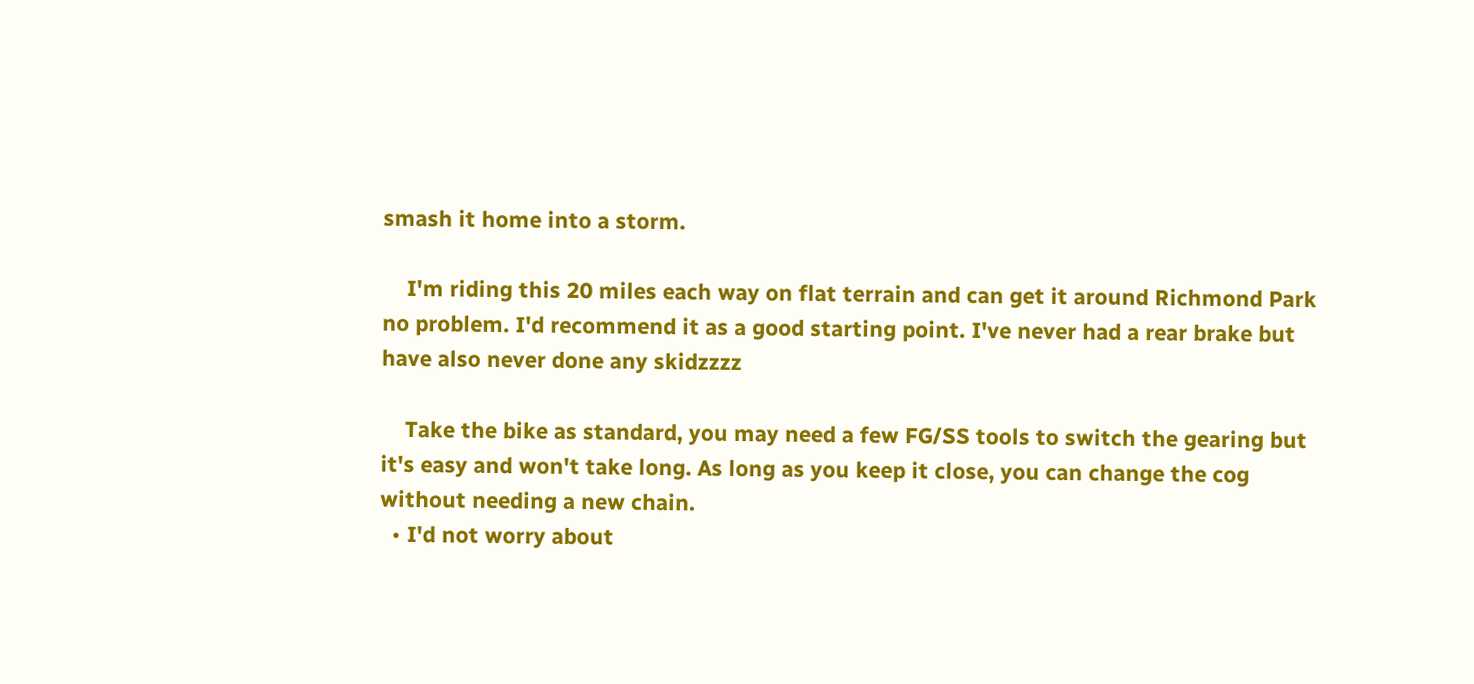smash it home into a storm.

    I'm riding this 20 miles each way on flat terrain and can get it around Richmond Park no problem. I'd recommend it as a good starting point. I've never had a rear brake but have also never done any skidzzzz

    Take the bike as standard, you may need a few FG/SS tools to switch the gearing but it's easy and won't take long. As long as you keep it close, you can change the cog without needing a new chain.
  • I'd not worry about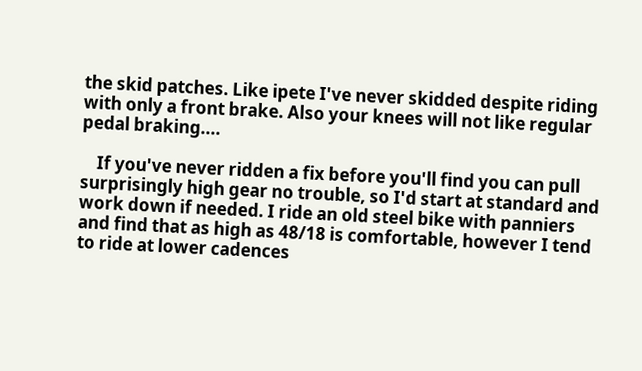the skid patches. Like ipete I've never skidded despite riding with only a front brake. Also your knees will not like regular pedal braking....

    If you've never ridden a fix before you'll find you can pull surprisingly high gear no trouble, so I'd start at standard and work down if needed. I ride an old steel bike with panniers and find that as high as 48/18 is comfortable, however I tend to ride at lower cadences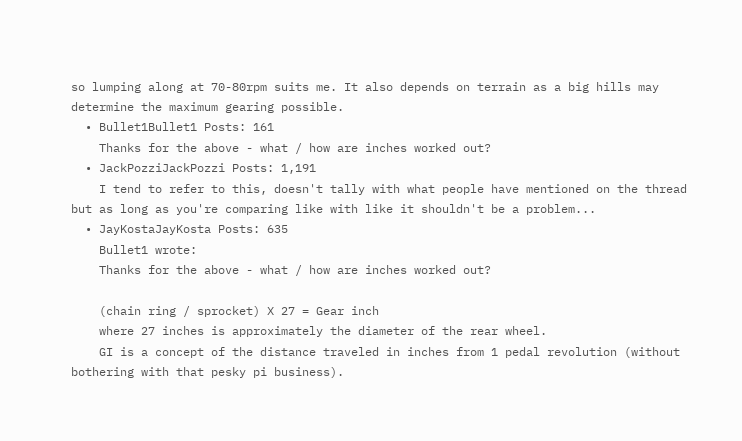so lumping along at 70-80rpm suits me. It also depends on terrain as a big hills may determine the maximum gearing possible.
  • Bullet1Bullet1 Posts: 161
    Thanks for the above - what / how are inches worked out?
  • JackPozziJackPozzi Posts: 1,191
    I tend to refer to this, doesn't tally with what people have mentioned on the thread but as long as you're comparing like with like it shouldn't be a problem...
  • JayKostaJayKosta Posts: 635
    Bullet1 wrote:
    Thanks for the above - what / how are inches worked out?

    (chain ring / sprocket) X 27 = Gear inch
    where 27 inches is approximately the diameter of the rear wheel.
    GI is a concept of the distance traveled in inches from 1 pedal revolution (without bothering with that pesky pi business).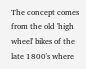The concept comes from the old 'high wheel' bikes of the late 1800's where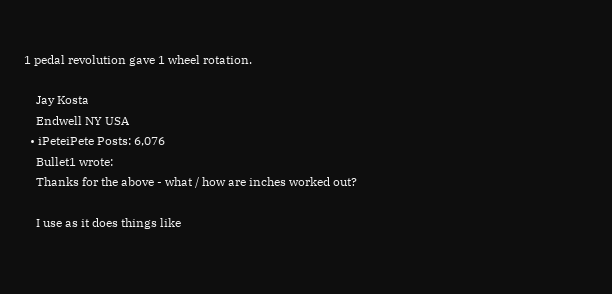1 pedal revolution gave 1 wheel rotation.

    Jay Kosta
    Endwell NY USA
  • iPeteiPete Posts: 6,076
    Bullet1 wrote:
    Thanks for the above - what / how are inches worked out?

    I use as it does things like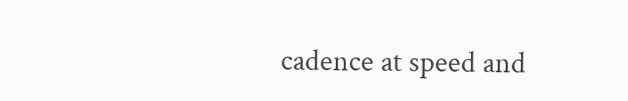cadence at speed and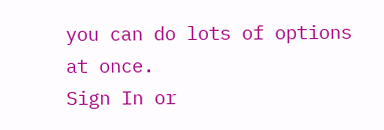you can do lots of options at once.
Sign In or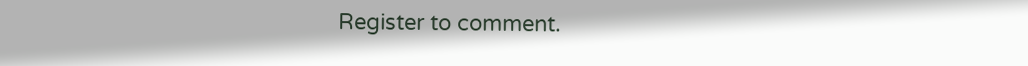Register to comment.